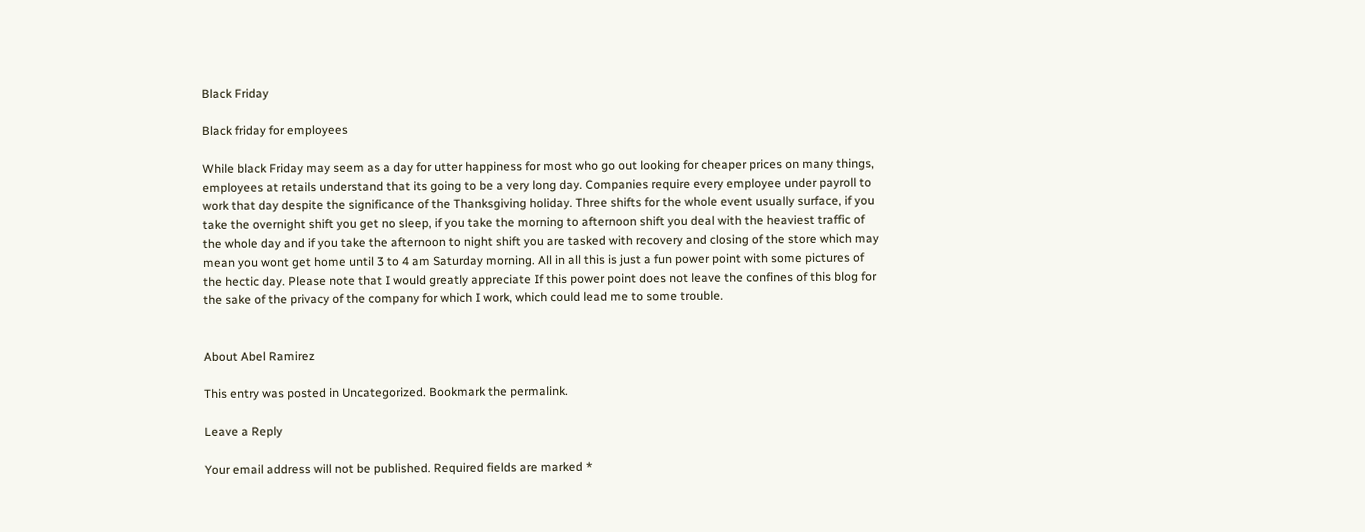Black Friday

Black friday for employees

While black Friday may seem as a day for utter happiness for most who go out looking for cheaper prices on many things, employees at retails understand that its going to be a very long day. Companies require every employee under payroll to work that day despite the significance of the Thanksgiving holiday. Three shifts for the whole event usually surface, if you take the overnight shift you get no sleep, if you take the morning to afternoon shift you deal with the heaviest traffic of the whole day and if you take the afternoon to night shift you are tasked with recovery and closing of the store which may mean you wont get home until 3 to 4 am Saturday morning. All in all this is just a fun power point with some pictures of the hectic day. Please note that I would greatly appreciate If this power point does not leave the confines of this blog for the sake of the privacy of the company for which I work, which could lead me to some trouble.


About Abel Ramirez

This entry was posted in Uncategorized. Bookmark the permalink.

Leave a Reply

Your email address will not be published. Required fields are marked *